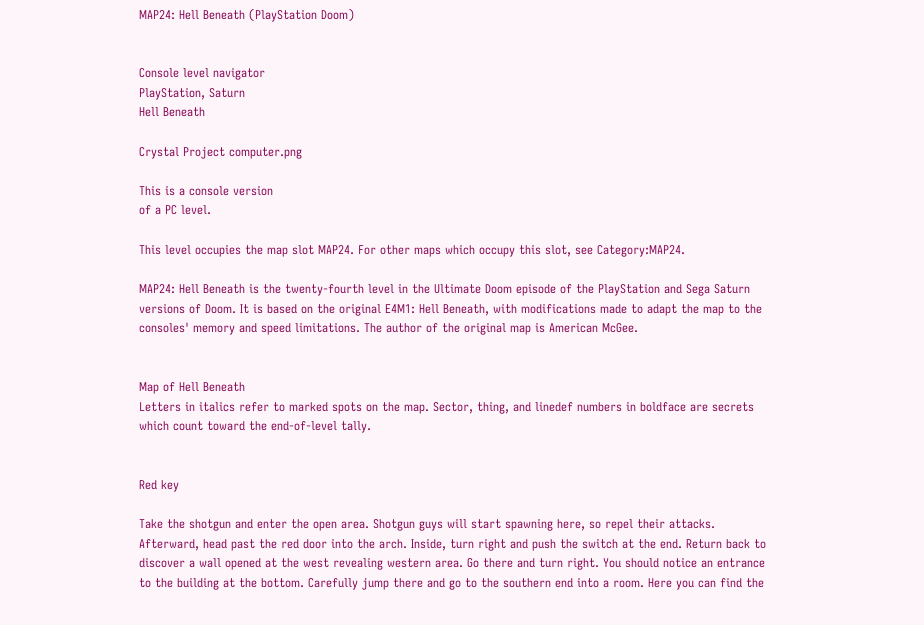MAP24: Hell Beneath (PlayStation Doom)


Console level navigator
PlayStation, Saturn
Hell Beneath

Crystal Project computer.png

This is a console version
of a PC level.

This level occupies the map slot MAP24. For other maps which occupy this slot, see Category:MAP24.

MAP24: Hell Beneath is the twenty-fourth level in the Ultimate Doom episode of the PlayStation and Sega Saturn versions of Doom. It is based on the original E4M1: Hell Beneath, with modifications made to adapt the map to the consoles' memory and speed limitations. The author of the original map is American McGee.


Map of Hell Beneath
Letters in italics refer to marked spots on the map. Sector, thing, and linedef numbers in boldface are secrets which count toward the end-of-level tally.


Red key

Take the shotgun and enter the open area. Shotgun guys will start spawning here, so repel their attacks. Afterward, head past the red door into the arch. Inside, turn right and push the switch at the end. Return back to discover a wall opened at the west revealing western area. Go there and turn right. You should notice an entrance to the building at the bottom. Carefully jump there and go to the southern end into a room. Here you can find the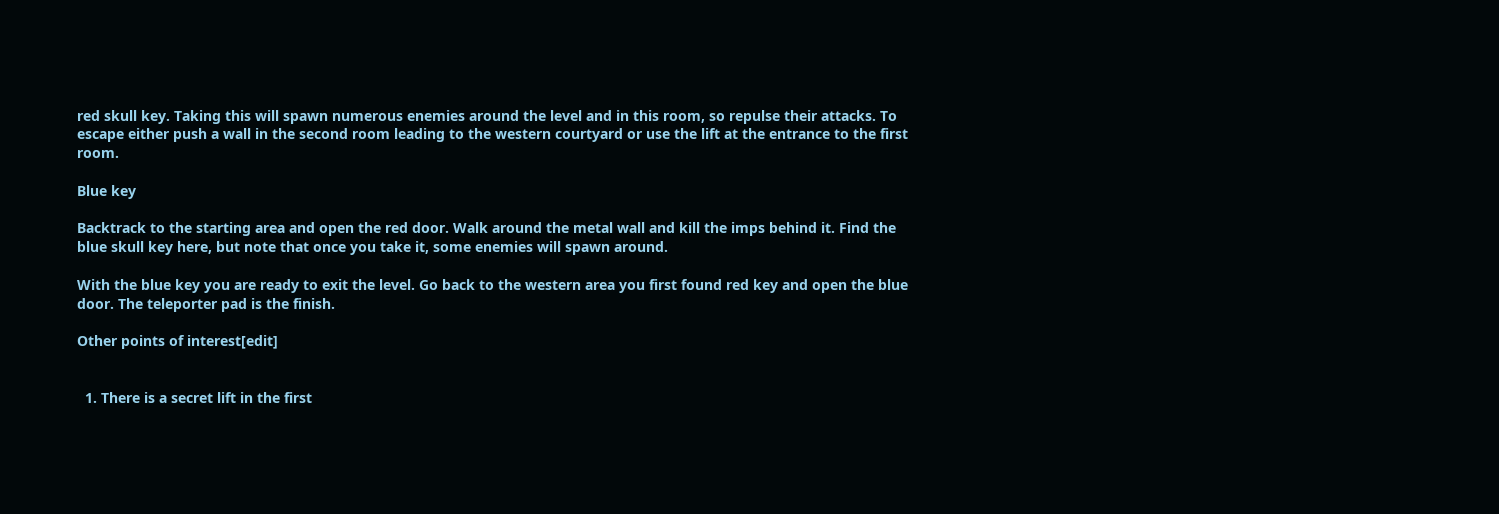red skull key. Taking this will spawn numerous enemies around the level and in this room, so repulse their attacks. To escape either push a wall in the second room leading to the western courtyard or use the lift at the entrance to the first room.

Blue key

Backtrack to the starting area and open the red door. Walk around the metal wall and kill the imps behind it. Find the blue skull key here, but note that once you take it, some enemies will spawn around.

With the blue key you are ready to exit the level. Go back to the western area you first found red key and open the blue door. The teleporter pad is the finish.

Other points of interest[edit]


  1. There is a secret lift in the first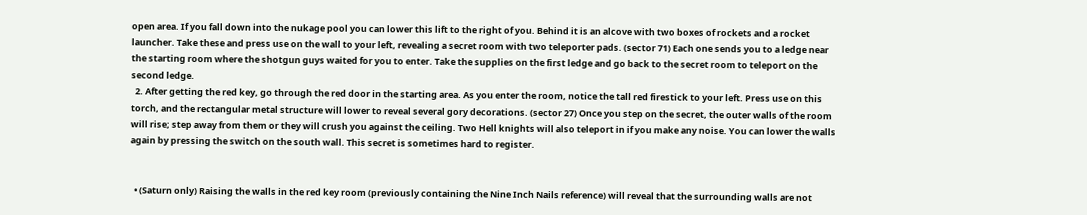open area. If you fall down into the nukage pool you can lower this lift to the right of you. Behind it is an alcove with two boxes of rockets and a rocket launcher. Take these and press use on the wall to your left, revealing a secret room with two teleporter pads. (sector 71) Each one sends you to a ledge near the starting room where the shotgun guys waited for you to enter. Take the supplies on the first ledge and go back to the secret room to teleport on the second ledge.
  2. After getting the red key, go through the red door in the starting area. As you enter the room, notice the tall red firestick to your left. Press use on this torch, and the rectangular metal structure will lower to reveal several gory decorations. (sector 27) Once you step on the secret, the outer walls of the room will rise; step away from them or they will crush you against the ceiling. Two Hell knights will also teleport in if you make any noise. You can lower the walls again by pressing the switch on the south wall. This secret is sometimes hard to register.


  • (Saturn only) Raising the walls in the red key room (previously containing the Nine Inch Nails reference) will reveal that the surrounding walls are not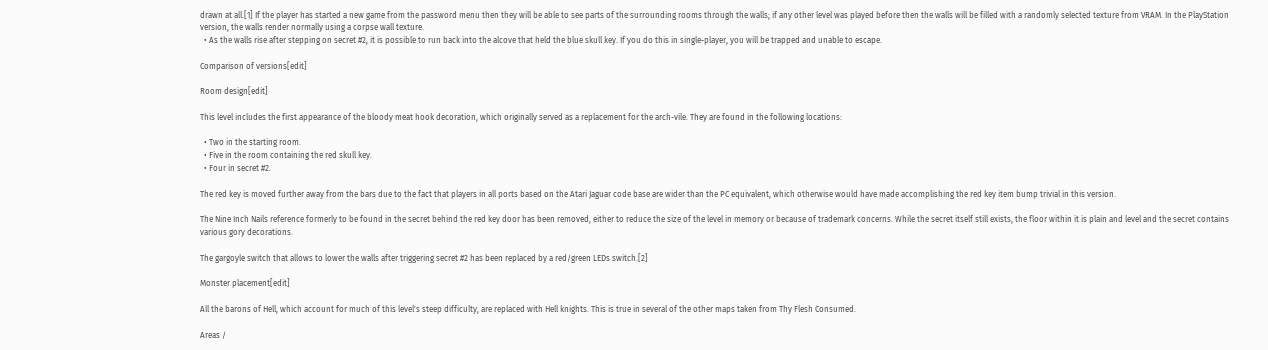drawn at all.[1] If the player has started a new game from the password menu then they will be able to see parts of the surrounding rooms through the walls; if any other level was played before then the walls will be filled with a randomly selected texture from VRAM. In the PlayStation version, the walls render normally using a corpse wall texture.
  • As the walls rise after stepping on secret #2, it is possible to run back into the alcove that held the blue skull key. If you do this in single-player, you will be trapped and unable to escape.

Comparison of versions[edit]

Room design[edit]

This level includes the first appearance of the bloody meat hook decoration, which originally served as a replacement for the arch-vile. They are found in the following locations:

  • Two in the starting room.
  • Five in the room containing the red skull key.
  • Four in secret #2.

The red key is moved further away from the bars due to the fact that players in all ports based on the Atari Jaguar code base are wider than the PC equivalent, which otherwise would have made accomplishing the red key item bump trivial in this version.

The Nine Inch Nails reference formerly to be found in the secret behind the red key door has been removed, either to reduce the size of the level in memory or because of trademark concerns. While the secret itself still exists, the floor within it is plain and level and the secret contains various gory decorations.

The gargoyle switch that allows to lower the walls after triggering secret #2 has been replaced by a red/green LEDs switch.[2]

Monster placement[edit]

All the barons of Hell, which account for much of this level's steep difficulty, are replaced with Hell knights. This is true in several of the other maps taken from Thy Flesh Consumed.

Areas /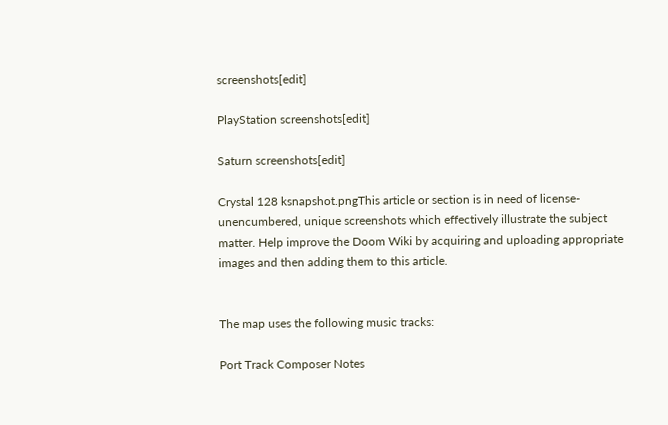screenshots[edit]

PlayStation screenshots[edit]

Saturn screenshots[edit]

Crystal 128 ksnapshot.pngThis article or section is in need of license-unencumbered, unique screenshots which effectively illustrate the subject matter. Help improve the Doom Wiki by acquiring and uploading appropriate images and then adding them to this article.


The map uses the following music tracks:

Port Track Composer Notes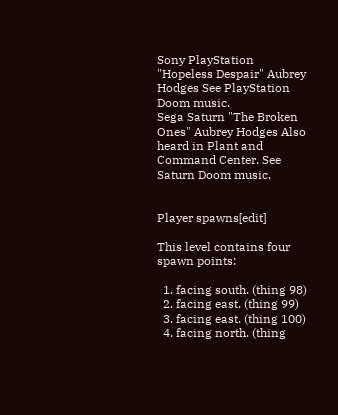Sony PlayStation "Hopeless Despair" Aubrey Hodges See PlayStation Doom music.
Sega Saturn "The Broken Ones" Aubrey Hodges Also heard in Plant and Command Center. See Saturn Doom music.


Player spawns[edit]

This level contains four spawn points:

  1. facing south. (thing 98)
  2. facing east. (thing 99)
  3. facing east. (thing 100)
  4. facing north. (thing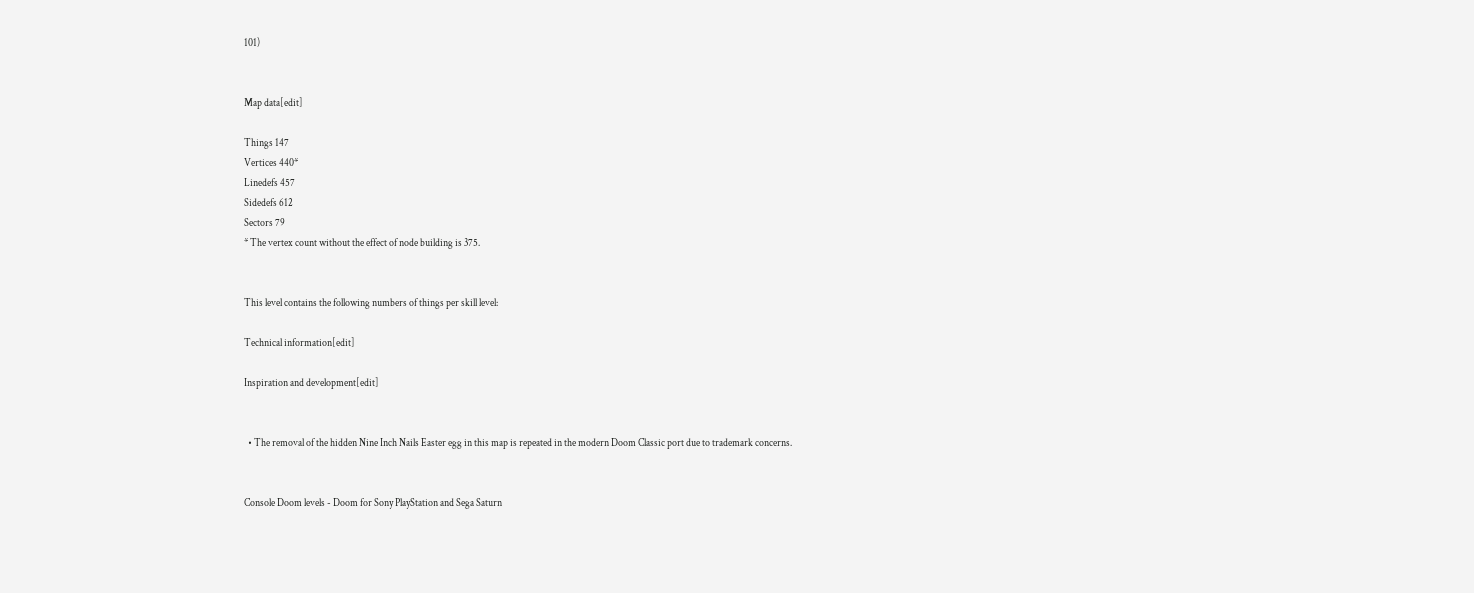101)


Map data[edit]

Things 147
Vertices 440*
Linedefs 457
Sidedefs 612
Sectors 79
* The vertex count without the effect of node building is 375.


This level contains the following numbers of things per skill level:

Technical information[edit]

Inspiration and development[edit]


  • The removal of the hidden Nine Inch Nails Easter egg in this map is repeated in the modern Doom Classic port due to trademark concerns.


Console Doom levels - Doom for Sony PlayStation and Sega Saturn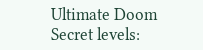Ultimate Doom
Secret levels: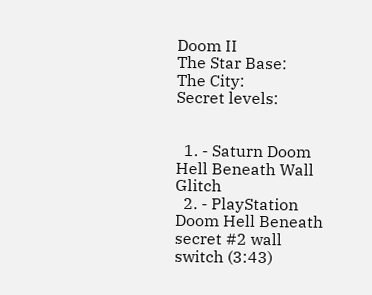Doom II
The Star Base:
The City:
Secret levels:


  1. - Saturn Doom Hell Beneath Wall Glitch
  2. - PlayStation Doom Hell Beneath secret #2 wall switch (3:43)